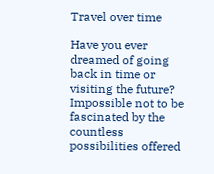Travel over time

Have you ever dreamed of going back in time or visiting the future? Impossible not to be fascinated by the countless possibilities offered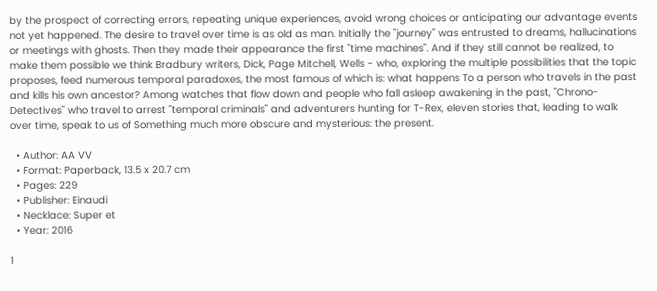by the prospect of correcting errors, repeating unique experiences, avoid wrong choices or anticipating our advantage events not yet happened. The desire to travel over time is as old as man. Initially the "journey" was entrusted to dreams, hallucinations or meetings with ghosts. Then they made their appearance the first "time machines". And if they still cannot be realized, to make them possible we think Bradbury writers, Dick, Page Mitchell, Wells - who, exploring the multiple possibilities that the topic proposes, feed numerous temporal paradoxes, the most famous of which is: what happens To a person who travels in the past and kills his own ancestor? Among watches that flow down and people who fall asleep awakening in the past, "Chrono-Detectives" who travel to arrest "temporal criminals" and adventurers hunting for T-Rex, eleven stories that, leading to walk over time, speak to us of Something much more obscure and mysterious: the present.

  • Author: AA VV
  • Format: Paperback, 13.5 x 20.7 cm
  • Pages: 229
  • Publisher: Einaudi
  • Necklace: Super et
  • Year: 2016

1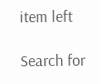item left

Search for